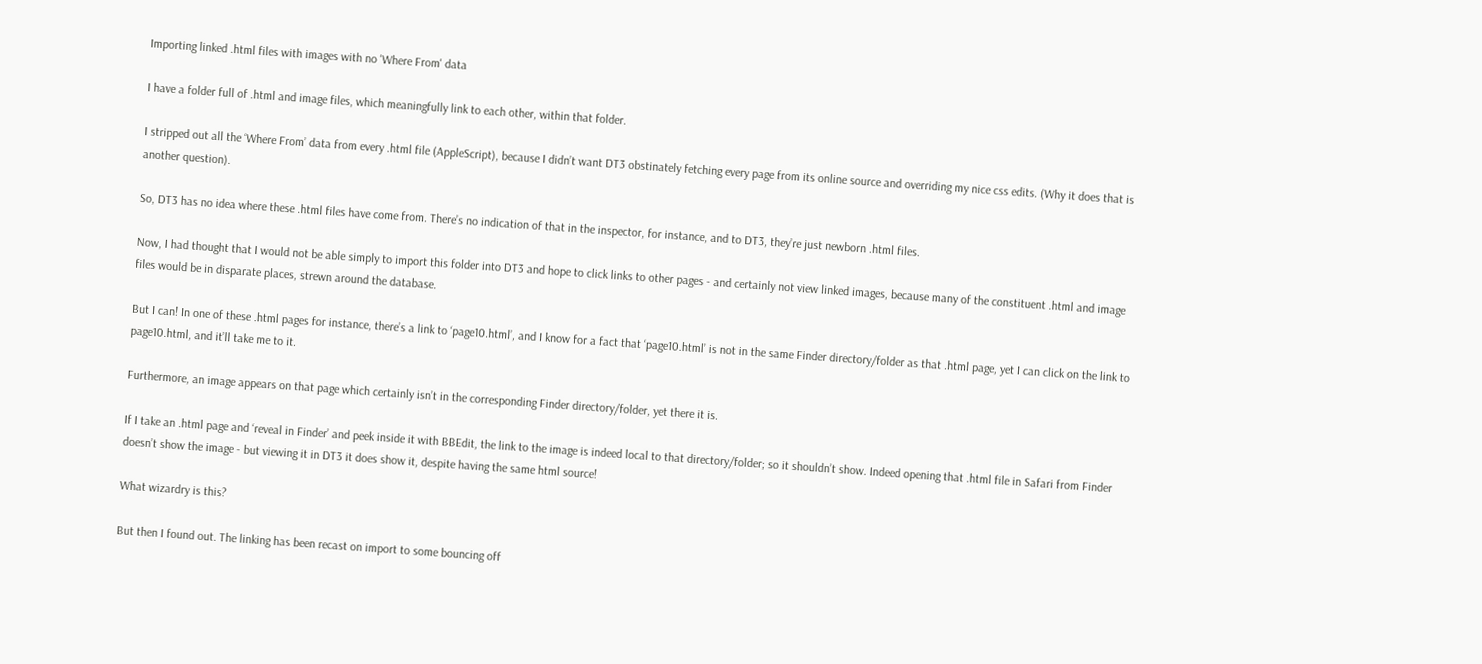Importing linked .html files with images with no 'Where From' data

I have a folder full of .html and image files, which meaningfully link to each other, within that folder.

I stripped out all the ‘Where From’ data from every .html file (AppleScript), because I didn’t want DT3 obstinately fetching every page from its online source and overriding my nice css edits. (Why it does that is another question).

So, DT3 has no idea where these .html files have come from. There’s no indication of that in the inspector, for instance, and to DT3, they’re just newborn .html files.

Now, I had thought that I would not be able simply to import this folder into DT3 and hope to click links to other pages - and certainly not view linked images, because many of the constituent .html and image files would be in disparate places, strewn around the database.

But I can! In one of these .html pages for instance, there’s a link to ‘page10.html’, and I know for a fact that ‘page10.html’ is not in the same Finder directory/folder as that .html page, yet I can click on the link to page10.html, and it’ll take me to it.

Furthermore, an image appears on that page which certainly isn’t in the corresponding Finder directory/folder, yet there it is.

If I take an .html page and ‘reveal in Finder’ and peek inside it with BBEdit, the link to the image is indeed local to that directory/folder; so it shouldn’t show. Indeed opening that .html file in Safari from Finder doesn’t show the image - but viewing it in DT3 it does show it, despite having the same html source!

What wizardry is this?

But then I found out. The linking has been recast on import to some bouncing off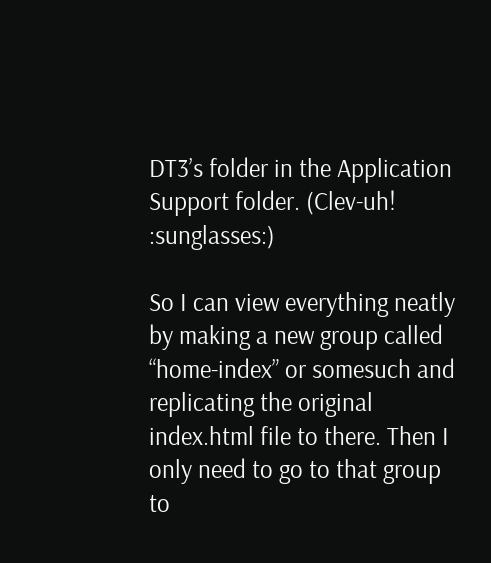DT3’s folder in the Application Support folder. (Clev-uh! :sunglasses:)

So I can view everything neatly by making a new group called “home-index” or somesuch and replicating the original index.html file to there. Then I only need to go to that group to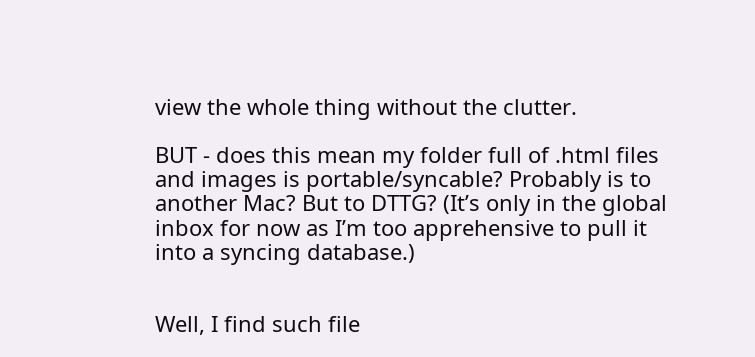view the whole thing without the clutter.

BUT - does this mean my folder full of .html files and images is portable/syncable? Probably is to another Mac? But to DTTG? (It’s only in the global inbox for now as I’m too apprehensive to pull it into a syncing database.)


Well, I find such file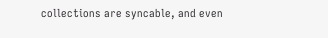collections are syncable, and even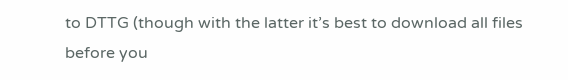to DTTG (though with the latter it’s best to download all files before you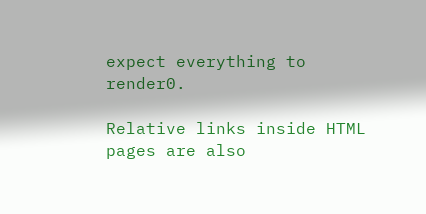expect everything to render0.

Relative links inside HTML pages are also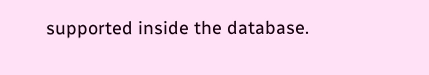supported inside the database.